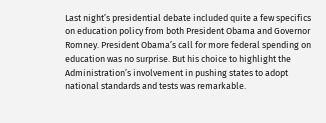Last night’s presidential debate included quite a few specifics on education policy from both President Obama and Governor Romney. President Obama’s call for more federal spending on education was no surprise. But his choice to highlight the Administration’s involvement in pushing states to adopt national standards and tests was remarkable.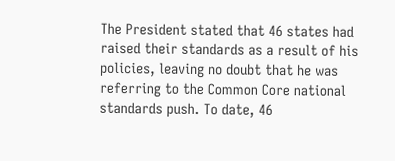The President stated that 46 states had raised their standards as a result of his policies, leaving no doubt that he was referring to the Common Core national standards push. To date, 46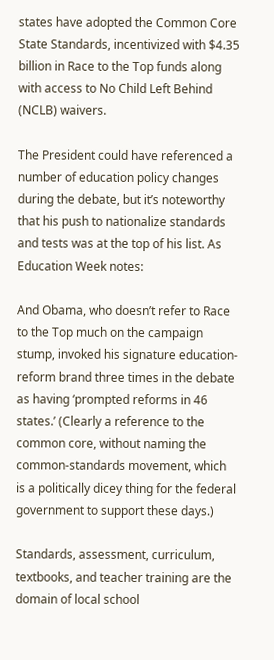states have adopted the Common Core State Standards, incentivized with $4.35 billion in Race to the Top funds along with access to No Child Left Behind (NCLB) waivers.

The President could have referenced a number of education policy changes during the debate, but it’s noteworthy that his push to nationalize standards and tests was at the top of his list. As Education Week notes:

And Obama, who doesn’t refer to Race to the Top much on the campaign stump, invoked his signature education-reform brand three times in the debate as having ‘prompted reforms in 46 states.’ (Clearly a reference to the common core, without naming the common-standards movement, which is a politically dicey thing for the federal government to support these days.)

Standards, assessment, curriculum, textbooks, and teacher training are the domain of local school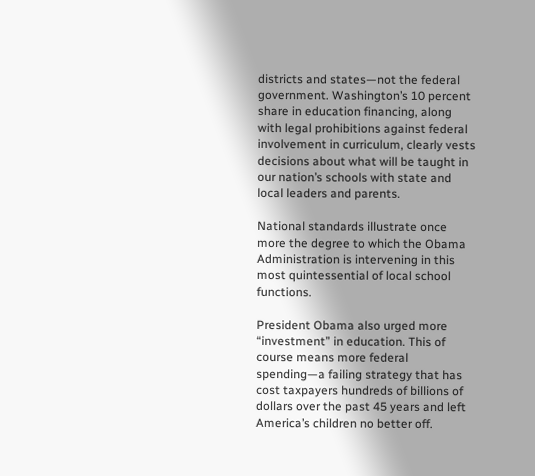districts and states—not the federal government. Washington’s 10 percent share in education financing, along with legal prohibitions against federal involvement in curriculum, clearly vests decisions about what will be taught in our nation’s schools with state and local leaders and parents.

National standards illustrate once more the degree to which the Obama Administration is intervening in this most quintessential of local school functions.

President Obama also urged more “investment” in education. This of course means more federal spending—a failing strategy that has cost taxpayers hundreds of billions of dollars over the past 45 years and left America’s children no better off.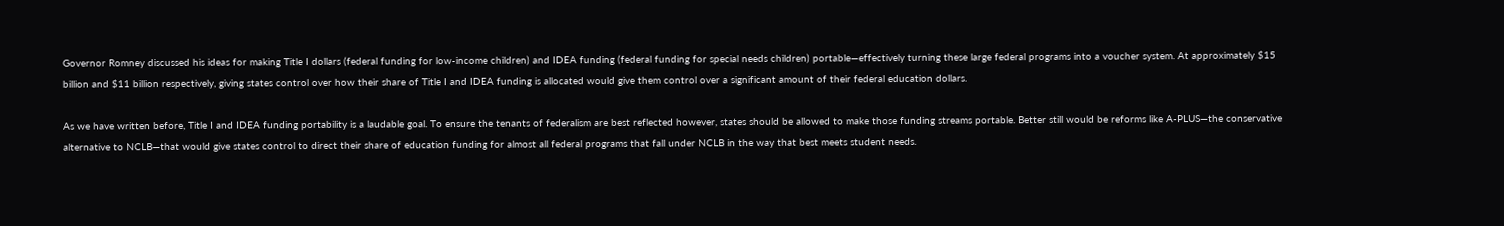Governor Romney discussed his ideas for making Title I dollars (federal funding for low-income children) and IDEA funding (federal funding for special needs children) portable—effectively turning these large federal programs into a voucher system. At approximately $15 billion and $11 billion respectively, giving states control over how their share of Title I and IDEA funding is allocated would give them control over a significant amount of their federal education dollars.

As we have written before, Title I and IDEA funding portability is a laudable goal. To ensure the tenants of federalism are best reflected however, states should be allowed to make those funding streams portable. Better still would be reforms like A-PLUS—the conservative alternative to NCLB—that would give states control to direct their share of education funding for almost all federal programs that fall under NCLB in the way that best meets student needs.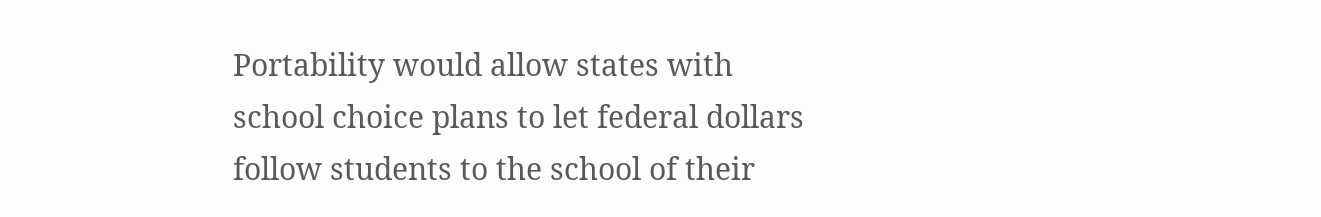Portability would allow states with school choice plans to let federal dollars follow students to the school of their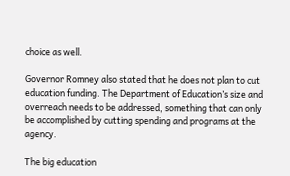choice as well.

Governor Romney also stated that he does not plan to cut education funding. The Department of Education’s size and overreach needs to be addressed, something that can only be accomplished by cutting spending and programs at the agency.

The big education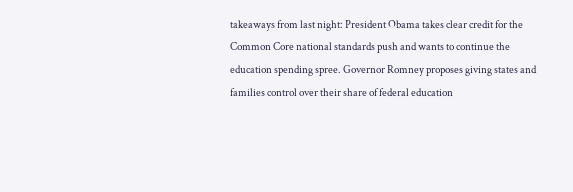takeaways from last night: President Obama takes clear credit for the Common Core national standards push and wants to continue the education spending spree. Governor Romney proposes giving states and families control over their share of federal education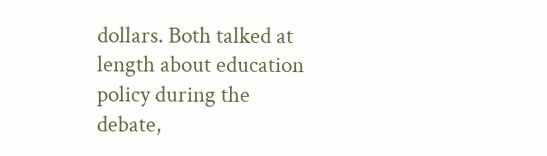dollars. Both talked at length about education policy during the debate,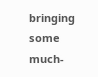bringing some much-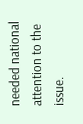needed national attention to the issue.